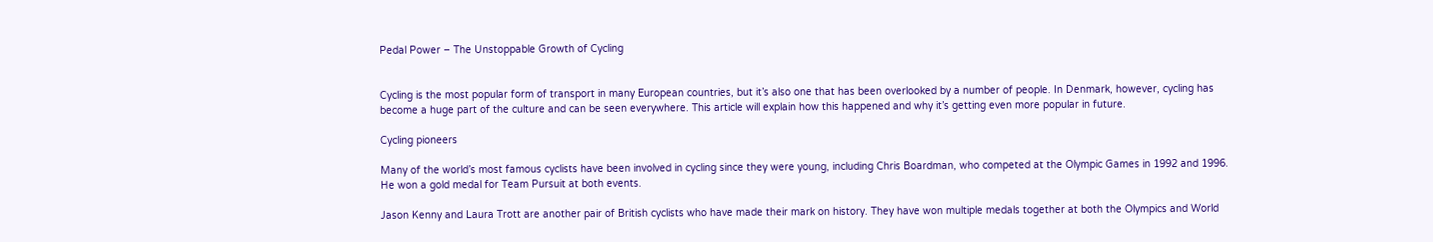Pedal Power – The Unstoppable Growth of Cycling


Cycling is the most popular form of transport in many European countries, but it’s also one that has been overlooked by a number of people. In Denmark, however, cycling has become a huge part of the culture and can be seen everywhere. This article will explain how this happened and why it’s getting even more popular in future.

Cycling pioneers

Many of the world’s most famous cyclists have been involved in cycling since they were young, including Chris Boardman, who competed at the Olympic Games in 1992 and 1996. He won a gold medal for Team Pursuit at both events.

Jason Kenny and Laura Trott are another pair of British cyclists who have made their mark on history. They have won multiple medals together at both the Olympics and World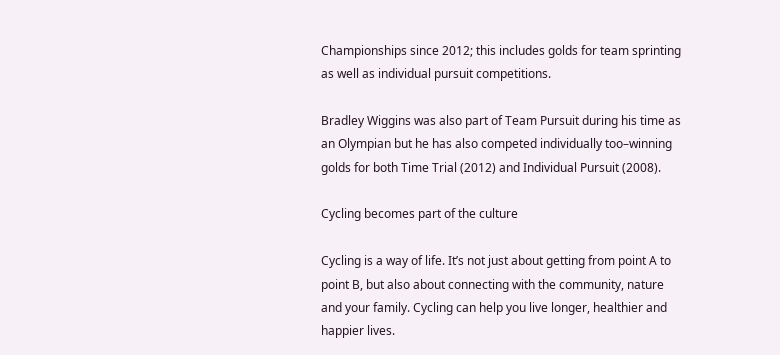Championships since 2012; this includes golds for team sprinting as well as individual pursuit competitions.

Bradley Wiggins was also part of Team Pursuit during his time as an Olympian but he has also competed individually too–winning golds for both Time Trial (2012) and Individual Pursuit (2008).

Cycling becomes part of the culture

Cycling is a way of life. It’s not just about getting from point A to point B, but also about connecting with the community, nature and your family. Cycling can help you live longer, healthier and happier lives.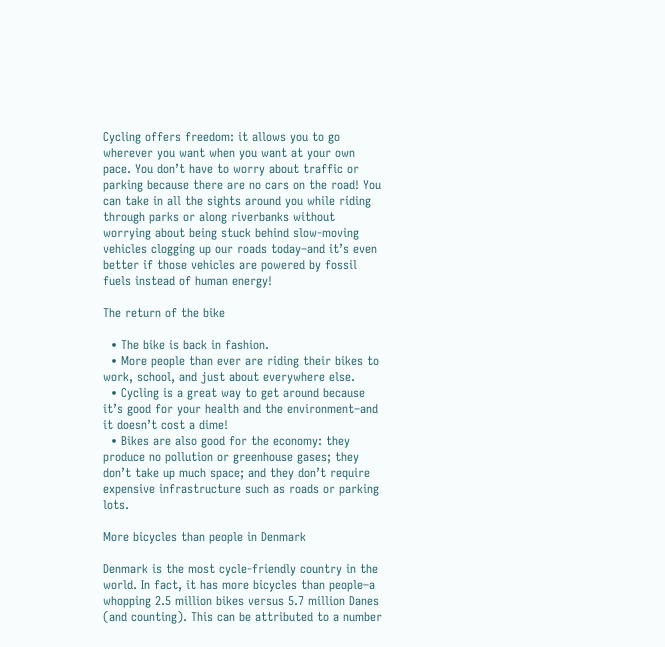Cycling offers freedom: it allows you to go wherever you want when you want at your own pace. You don’t have to worry about traffic or parking because there are no cars on the road! You can take in all the sights around you while riding through parks or along riverbanks without worrying about being stuck behind slow-moving vehicles clogging up our roads today–and it’s even better if those vehicles are powered by fossil fuels instead of human energy!

The return of the bike

  • The bike is back in fashion.
  • More people than ever are riding their bikes to work, school, and just about everywhere else.
  • Cycling is a great way to get around because it’s good for your health and the environment–and it doesn’t cost a dime!
  • Bikes are also good for the economy: they produce no pollution or greenhouse gases; they don’t take up much space; and they don’t require expensive infrastructure such as roads or parking lots.

More bicycles than people in Denmark

Denmark is the most cycle-friendly country in the world. In fact, it has more bicycles than people–a whopping 2.5 million bikes versus 5.7 million Danes (and counting). This can be attributed to a number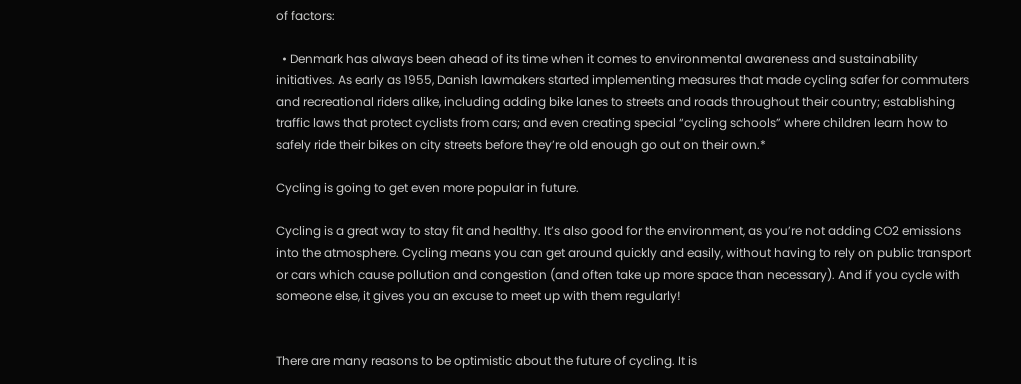of factors:

  • Denmark has always been ahead of its time when it comes to environmental awareness and sustainability initiatives. As early as 1955, Danish lawmakers started implementing measures that made cycling safer for commuters and recreational riders alike, including adding bike lanes to streets and roads throughout their country; establishing traffic laws that protect cyclists from cars; and even creating special “cycling schools” where children learn how to safely ride their bikes on city streets before they’re old enough go out on their own.*

Cycling is going to get even more popular in future.

Cycling is a great way to stay fit and healthy. It’s also good for the environment, as you’re not adding CO2 emissions into the atmosphere. Cycling means you can get around quickly and easily, without having to rely on public transport or cars which cause pollution and congestion (and often take up more space than necessary). And if you cycle with someone else, it gives you an excuse to meet up with them regularly!


There are many reasons to be optimistic about the future of cycling. It is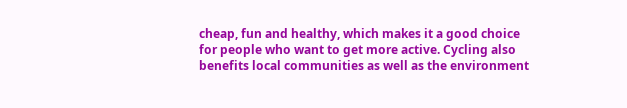cheap, fun and healthy, which makes it a good choice for people who want to get more active. Cycling also benefits local communities as well as the environment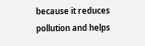because it reduces pollution and helps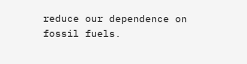reduce our dependence on fossil fuels.